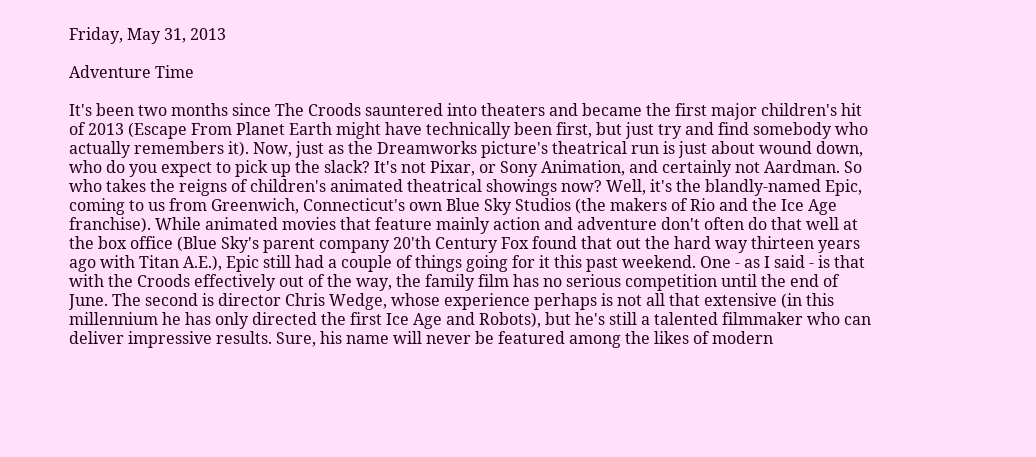Friday, May 31, 2013

Adventure Time

It's been two months since The Croods sauntered into theaters and became the first major children's hit of 2013 (Escape From Planet Earth might have technically been first, but just try and find somebody who actually remembers it). Now, just as the Dreamworks picture's theatrical run is just about wound down, who do you expect to pick up the slack? It's not Pixar, or Sony Animation, and certainly not Aardman. So who takes the reigns of children's animated theatrical showings now? Well, it's the blandly-named Epic, coming to us from Greenwich, Connecticut's own Blue Sky Studios (the makers of Rio and the Ice Age franchise). While animated movies that feature mainly action and adventure don't often do that well at the box office (Blue Sky's parent company 20'th Century Fox found that out the hard way thirteen years ago with Titan A.E.), Epic still had a couple of things going for it this past weekend. One - as I said - is that with the Croods effectively out of the way, the family film has no serious competition until the end of June. The second is director Chris Wedge, whose experience perhaps is not all that extensive (in this millennium he has only directed the first Ice Age and Robots), but he's still a talented filmmaker who can deliver impressive results. Sure, his name will never be featured among the likes of modern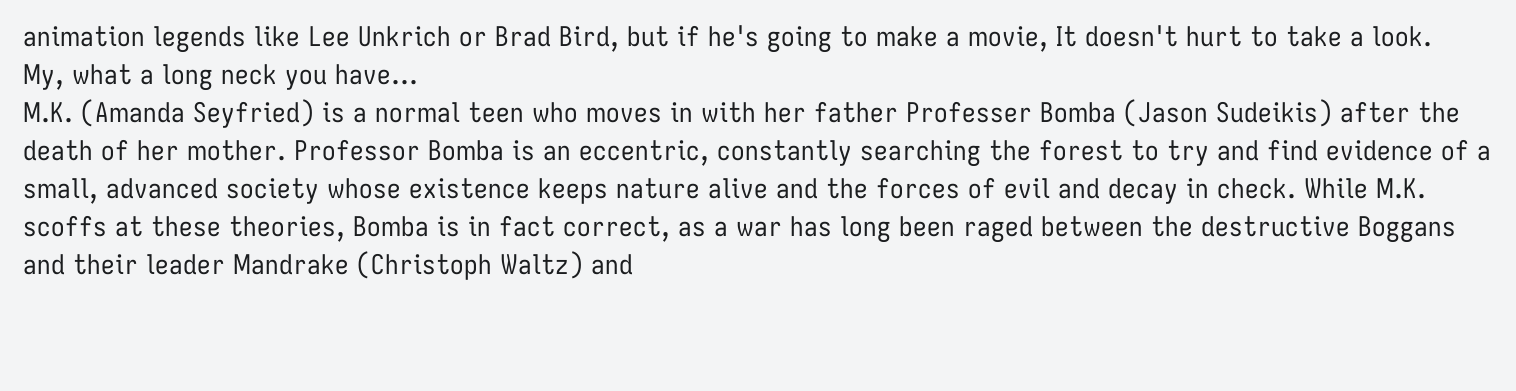animation legends like Lee Unkrich or Brad Bird, but if he's going to make a movie, It doesn't hurt to take a look.
My, what a long neck you have...
M.K. (Amanda Seyfried) is a normal teen who moves in with her father Professer Bomba (Jason Sudeikis) after the death of her mother. Professor Bomba is an eccentric, constantly searching the forest to try and find evidence of a small, advanced society whose existence keeps nature alive and the forces of evil and decay in check. While M.K. scoffs at these theories, Bomba is in fact correct, as a war has long been raged between the destructive Boggans and their leader Mandrake (Christoph Waltz) and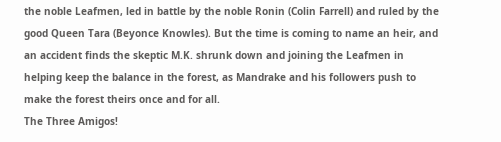the noble Leafmen, led in battle by the noble Ronin (Colin Farrell) and ruled by the good Queen Tara (Beyonce Knowles). But the time is coming to name an heir, and an accident finds the skeptic M.K. shrunk down and joining the Leafmen in helping keep the balance in the forest, as Mandrake and his followers push to make the forest theirs once and for all.
The Three Amigos!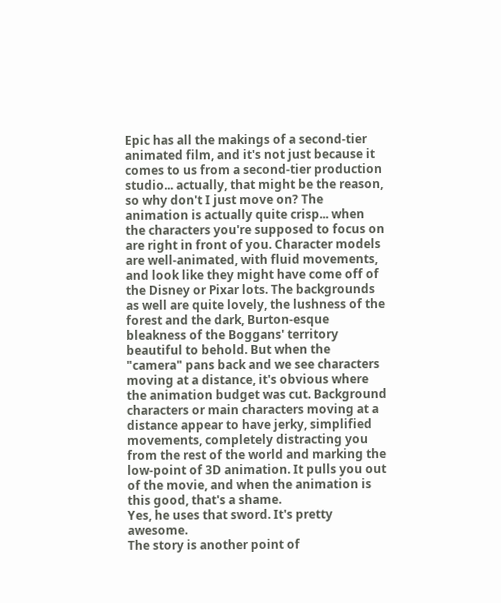Epic has all the makings of a second-tier animated film, and it's not just because it comes to us from a second-tier production studio... actually, that might be the reason, so why don't I just move on? The animation is actually quite crisp... when the characters you're supposed to focus on are right in front of you. Character models are well-animated, with fluid movements, and look like they might have come off of the Disney or Pixar lots. The backgrounds as well are quite lovely, the lushness of the forest and the dark, Burton-esque bleakness of the Boggans' territory beautiful to behold. But when the "camera" pans back and we see characters moving at a distance, it's obvious where the animation budget was cut. Background characters or main characters moving at a distance appear to have jerky, simplified movements, completely distracting you from the rest of the world and marking the low-point of 3D animation. It pulls you out of the movie, and when the animation is this good, that's a shame.
Yes, he uses that sword. It's pretty awesome.
The story is another point of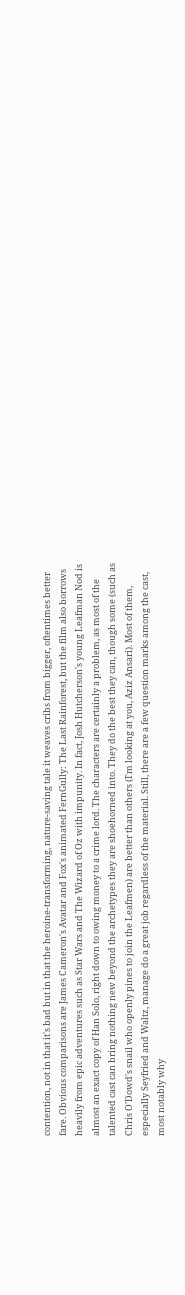contention, not in that it's bad but in that the heroine-transforming, nature-saving tale it weaves cribs from bigger, oftentimes better fare. Obvious comparisons are James Cameron's Avatar and Fox's animated FernGully: The Last Rainforest, but the film also borrows heavily from epic adventures such as Star Wars and The Wizard of Oz with impunity. In fact, Josh Hutcherson's young Leafman Nod is almost an exact copy of Han Solo, right down to owing money to a crime lord. The characters are certainly a problem, as most of the talented cast can bring nothing new beyond the archetypes they are shoehorned into. They do the best they can, though some (such as Chris O'Dowd's snail who openly pines to join the Leafmen) are better than others (I'm looking at you, Aziz Ansari). Most of them, especially Seyfried and Waltz, manage do a great job regardless of the material. Still, there are a few question marks among the cast, most notably why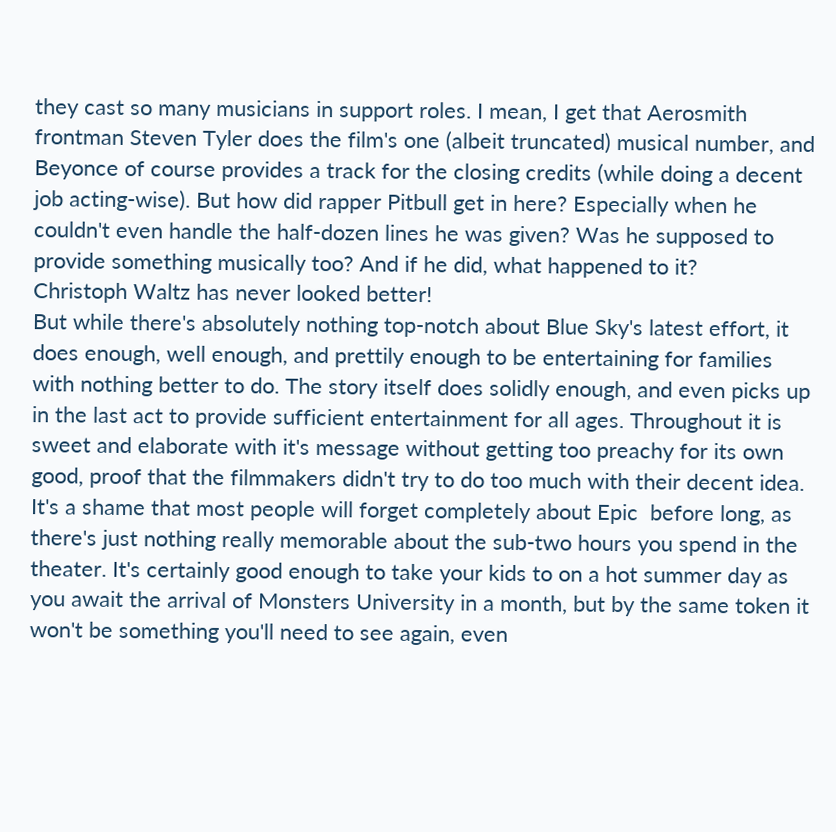they cast so many musicians in support roles. I mean, I get that Aerosmith frontman Steven Tyler does the film's one (albeit truncated) musical number, and Beyonce of course provides a track for the closing credits (while doing a decent job acting-wise). But how did rapper Pitbull get in here? Especially when he couldn't even handle the half-dozen lines he was given? Was he supposed to provide something musically too? And if he did, what happened to it?
Christoph Waltz has never looked better!
But while there's absolutely nothing top-notch about Blue Sky's latest effort, it does enough, well enough, and prettily enough to be entertaining for families with nothing better to do. The story itself does solidly enough, and even picks up in the last act to provide sufficient entertainment for all ages. Throughout it is sweet and elaborate with it's message without getting too preachy for its own good, proof that the filmmakers didn't try to do too much with their decent idea. It's a shame that most people will forget completely about Epic  before long, as there's just nothing really memorable about the sub-two hours you spend in the theater. It's certainly good enough to take your kids to on a hot summer day as you await the arrival of Monsters University in a month, but by the same token it won't be something you'll need to see again, even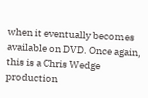when it eventually becomes available on DVD. Once again, this is a Chris Wedge production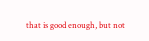that is good enough, but not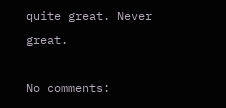quite great. Never great.

No comments: